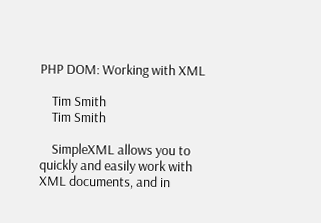PHP DOM: Working with XML

    Tim Smith
    Tim Smith

    SimpleXML allows you to quickly and easily work with XML documents, and in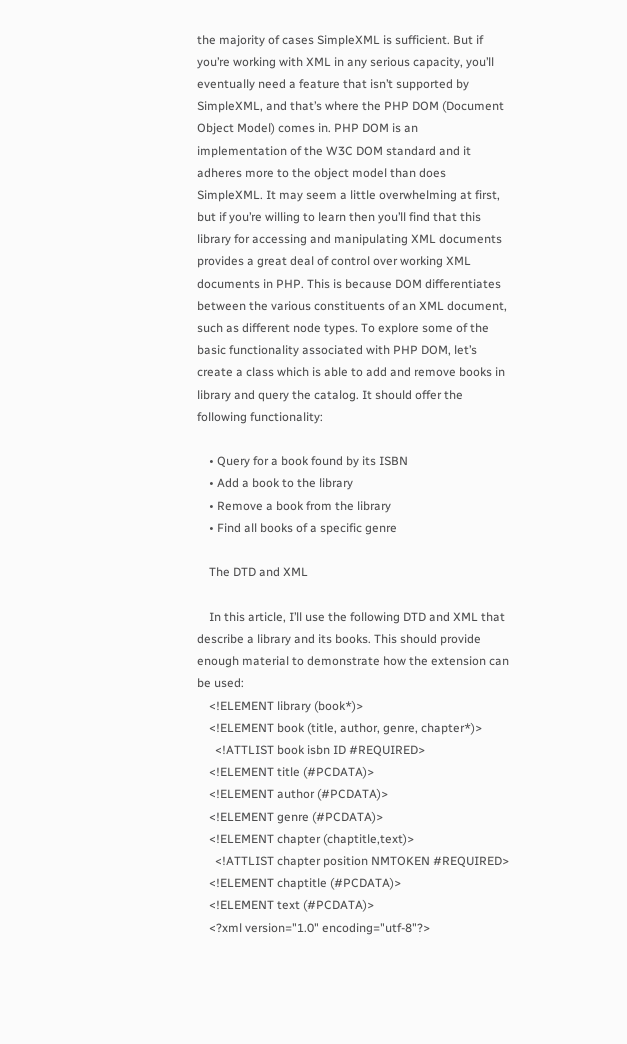the majority of cases SimpleXML is sufficient. But if you’re working with XML in any serious capacity, you’ll eventually need a feature that isn’t supported by SimpleXML, and that’s where the PHP DOM (Document Object Model) comes in. PHP DOM is an implementation of the W3C DOM standard and it adheres more to the object model than does SimpleXML. It may seem a little overwhelming at first, but if you’re willing to learn then you’ll find that this library for accessing and manipulating XML documents provides a great deal of control over working XML documents in PHP. This is because DOM differentiates between the various constituents of an XML document, such as different node types. To explore some of the basic functionality associated with PHP DOM, let’s create a class which is able to add and remove books in library and query the catalog. It should offer the following functionality:

    • Query for a book found by its ISBN
    • Add a book to the library
    • Remove a book from the library
    • Find all books of a specific genre

    The DTD and XML

    In this article, I’ll use the following DTD and XML that describe a library and its books. This should provide enough material to demonstrate how the extension can be used:
    <!ELEMENT library (book*)>
    <!ELEMENT book (title, author, genre, chapter*)>
      <!ATTLIST book isbn ID #REQUIRED>
    <!ELEMENT title (#PCDATA)>
    <!ELEMENT author (#PCDATA)>
    <!ELEMENT genre (#PCDATA)>
    <!ELEMENT chapter (chaptitle,text)>
      <!ATTLIST chapter position NMTOKEN #REQUIRED>
    <!ELEMENT chaptitle (#PCDATA)>
    <!ELEMENT text (#PCDATA)>
    <?xml version="1.0" encoding="utf-8"?>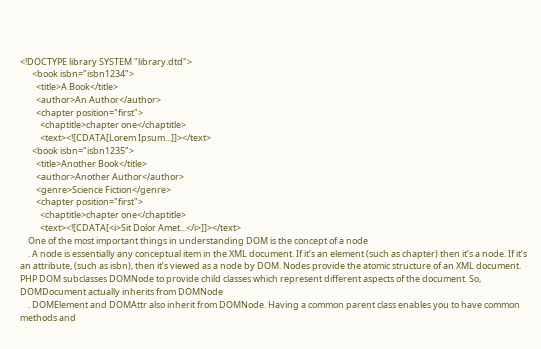<!DOCTYPE library SYSTEM "library.dtd">
      <book isbn="isbn1234">
        <title>A Book</title>
        <author>An Author</author>
        <chapter position="first">
          <chaptitle>chapter one</chaptitle>
          <text><![CDATA[Lorem Ipsum...]]></text>
      <book isbn="isbn1235">
        <title>Another Book</title>
        <author>Another Author</author>
        <genre>Science Fiction</genre>
        <chapter position="first">
          <chaptitle>chapter one</chaptitle>
          <text><![CDATA[<i>Sit Dolor Amet...</i>]]></text>
    One of the most important things in understanding DOM is the concept of a node
    . A node is essentially any conceptual item in the XML document. If it’s an element (such as chapter) then it’s a node. If it’s an attribute, (such as isbn), then it’s viewed as a node by DOM. Nodes provide the atomic structure of an XML document. PHP DOM subclasses DOMNode to provide child classes which represent different aspects of the document. So, DOMDocument actually inherits from DOMNode
    . DOMElement and DOMAttr also inherit from DOMNode. Having a common parent class enables you to have common methods and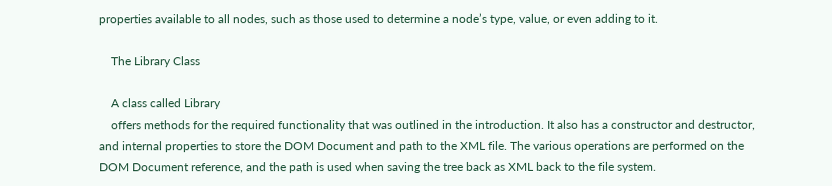properties available to all nodes, such as those used to determine a node’s type, value, or even adding to it.

    The Library Class

    A class called Library
    offers methods for the required functionality that was outlined in the introduction. It also has a constructor and destructor, and internal properties to store the DOM Document and path to the XML file. The various operations are performed on the DOM Document reference, and the path is used when saving the tree back as XML back to the file system.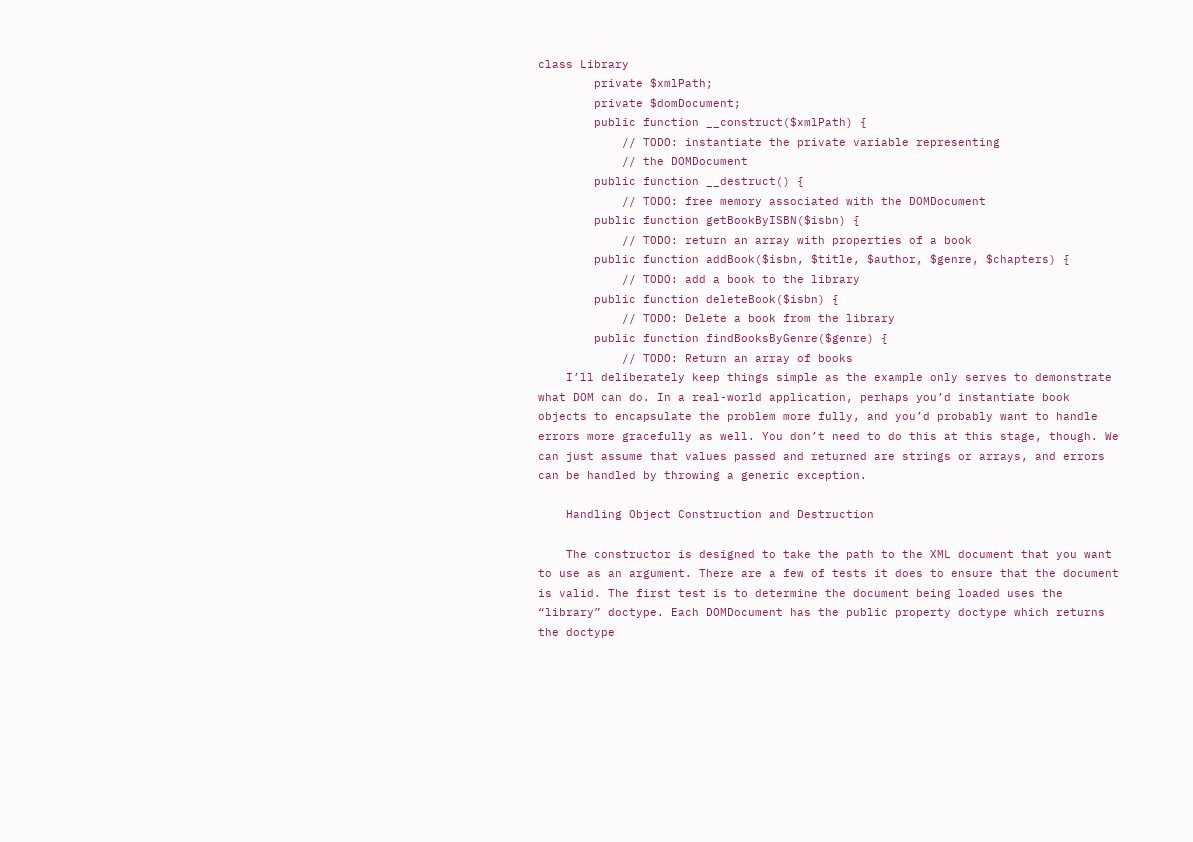class Library
        private $xmlPath;
        private $domDocument;
        public function __construct($xmlPath) {
            // TODO: instantiate the private variable representing
            // the DOMDocument
        public function __destruct() {
            // TODO: free memory associated with the DOMDocument
        public function getBookByISBN($isbn) {
            // TODO: return an array with properties of a book
        public function addBook($isbn, $title, $author, $genre, $chapters) {
            // TODO: add a book to the library
        public function deleteBook($isbn) {
            // TODO: Delete a book from the library
        public function findBooksByGenre($genre) {
            // TODO: Return an array of books
    I’ll deliberately keep things simple as the example only serves to demonstrate what DOM can do. In a real-world application, perhaps you’d instantiate book objects to encapsulate the problem more fully, and you’d probably want to handle errors more gracefully as well. You don’t need to do this at this stage, though. We can just assume that values passed and returned are strings or arrays, and errors can be handled by throwing a generic exception.

    Handling Object Construction and Destruction

    The constructor is designed to take the path to the XML document that you want to use as an argument. There are a few of tests it does to ensure that the document is valid. The first test is to determine the document being loaded uses the “library” doctype. Each DOMDocument has the public property doctype which returns the doctype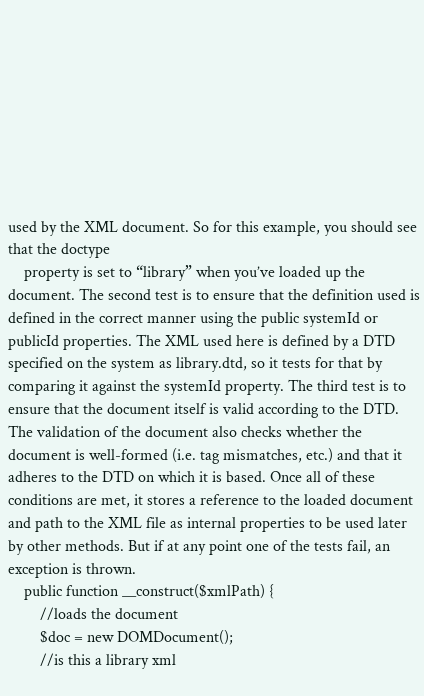used by the XML document. So for this example, you should see that the doctype
    property is set to “library” when you’ve loaded up the document. The second test is to ensure that the definition used is defined in the correct manner using the public systemId or publicId properties. The XML used here is defined by a DTD specified on the system as library.dtd, so it tests for that by comparing it against the systemId property. The third test is to ensure that the document itself is valid according to the DTD. The validation of the document also checks whether the document is well-formed (i.e. tag mismatches, etc.) and that it adheres to the DTD on which it is based. Once all of these conditions are met, it stores a reference to the loaded document and path to the XML file as internal properties to be used later by other methods. But if at any point one of the tests fail, an exception is thrown.
    public function __construct($xmlPath) {
        //loads the document
        $doc = new DOMDocument();
        //is this a library xml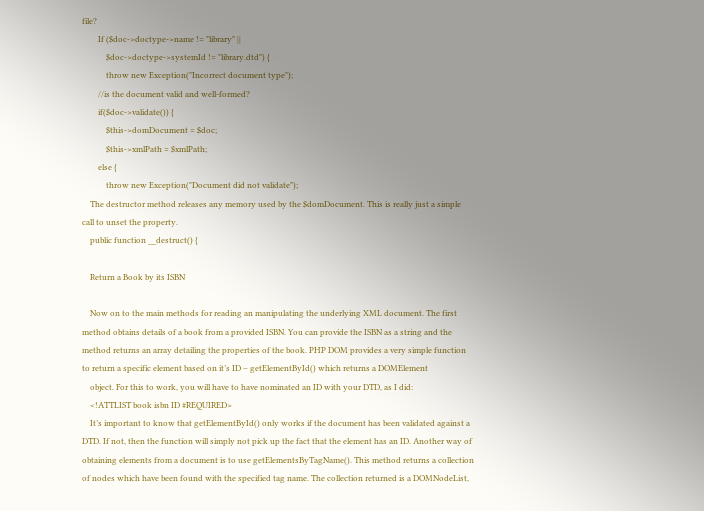file?
        If ($doc->doctype->name != "library" ||
            $doc->doctype->systemId != "library.dtd") {
            throw new Exception("Incorrect document type");
        //is the document valid and well-formed?
        if($doc->validate()) {
            $this->domDocument = $doc;
            $this->xmlPath = $xmlPath;
        else {
            throw new Exception("Document did not validate");
    The destructor method releases any memory used by the $domDocument. This is really just a simple call to unset the property.
    public function __destruct() {

    Return a Book by its ISBN

    Now on to the main methods for reading an manipulating the underlying XML document. The first method obtains details of a book from a provided ISBN. You can provide the ISBN as a string and the method returns an array detailing the properties of the book. PHP DOM provides a very simple function to return a specific element based on it’s ID – getElementById() which returns a DOMElement
    object. For this to work, you will have to have nominated an ID with your DTD, as I did:
    <!ATTLIST book isbn ID #REQUIRED>
    It’s important to know that getElementById() only works if the document has been validated against a DTD. If not, then the function will simply not pick up the fact that the element has an ID. Another way of obtaining elements from a document is to use getElementsByTagName(). This method returns a collection of nodes which have been found with the specified tag name. The collection returned is a DOMNodeList,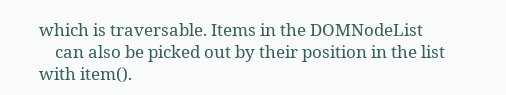which is traversable. Items in the DOMNodeList
    can also be picked out by their position in the list with item().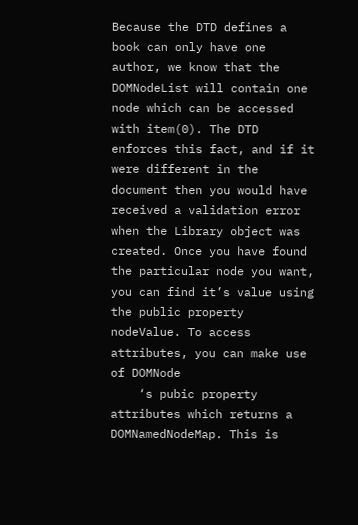Because the DTD defines a book can only have one author, we know that the DOMNodeList will contain one node which can be accessed with item(0). The DTD enforces this fact, and if it were different in the document then you would have received a validation error when the Library object was created. Once you have found the particular node you want, you can find it’s value using the public property nodeValue. To access attributes, you can make use of DOMNode
    ‘s pubic property attributes which returns a DOMNamedNodeMap. This is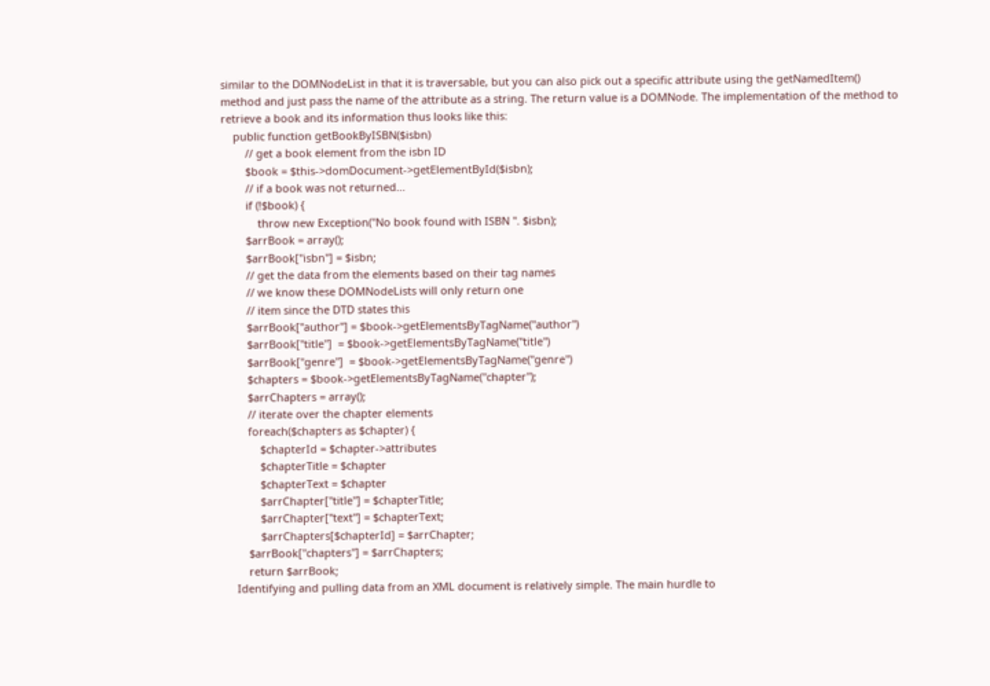similar to the DOMNodeList in that it is traversable, but you can also pick out a specific attribute using the getNamedItem() method and just pass the name of the attribute as a string. The return value is a DOMNode. The implementation of the method to retrieve a book and its information thus looks like this:
    public function getBookByISBN($isbn)
        // get a book element from the isbn ID
        $book = $this->domDocument->getElementById($isbn);
        // if a book was not returned...
        if (!$book) {
            throw new Exception("No book found with ISBN ". $isbn);
        $arrBook = array();
        $arrBook["isbn"] = $isbn;
        // get the data from the elements based on their tag names
        // we know these DOMNodeLists will only return one
        // item since the DTD states this
        $arrBook["author"] = $book->getElementsByTagName("author")
        $arrBook["title"]  = $book->getElementsByTagName("title")
        $arrBook["genre"]  = $book->getElementsByTagName("genre")
        $chapters = $book->getElementsByTagName("chapter");
        $arrChapters = array();
        // iterate over the chapter elements
        foreach($chapters as $chapter) {
            $chapterId = $chapter->attributes
            $chapterTitle = $chapter
            $chapterText = $chapter
            $arrChapter["title"] = $chapterTitle;
            $arrChapter["text"] = $chapterText;
            $arrChapters[$chapterId] = $arrChapter;
        $arrBook["chapters"] = $arrChapters;
        return $arrBook;
    Identifying and pulling data from an XML document is relatively simple. The main hurdle to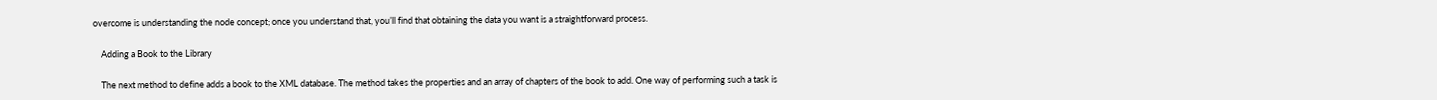overcome is understanding the node concept; once you understand that, you’ll find that obtaining the data you want is a straightforward process.

    Adding a Book to the Library

    The next method to define adds a book to the XML database. The method takes the properties and an array of chapters of the book to add. One way of performing such a task is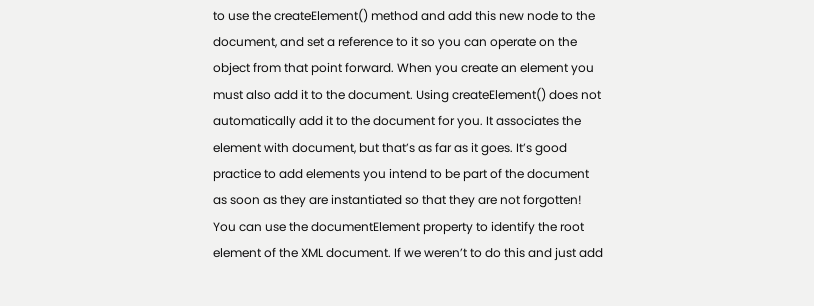to use the createElement() method and add this new node to the document, and set a reference to it so you can operate on the object from that point forward. When you create an element you must also add it to the document. Using createElement() does not automatically add it to the document for you. It associates the element with document, but that’s as far as it goes. It’s good practice to add elements you intend to be part of the document as soon as they are instantiated so that they are not forgotten! You can use the documentElement property to identify the root element of the XML document. If we weren’t to do this and just add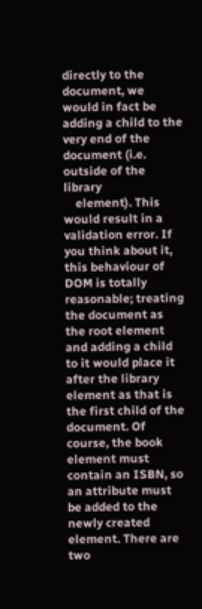directly to the document, we would in fact be adding a child to the very end of the document (i.e. outside of the library
    element). This would result in a validation error. If you think about it, this behaviour of DOM is totally reasonable; treating the document as the root element and adding a child to it would place it after the library element as that is the first child of the document. Of course, the book element must contain an ISBN, so an attribute must be added to the newly created element. There are two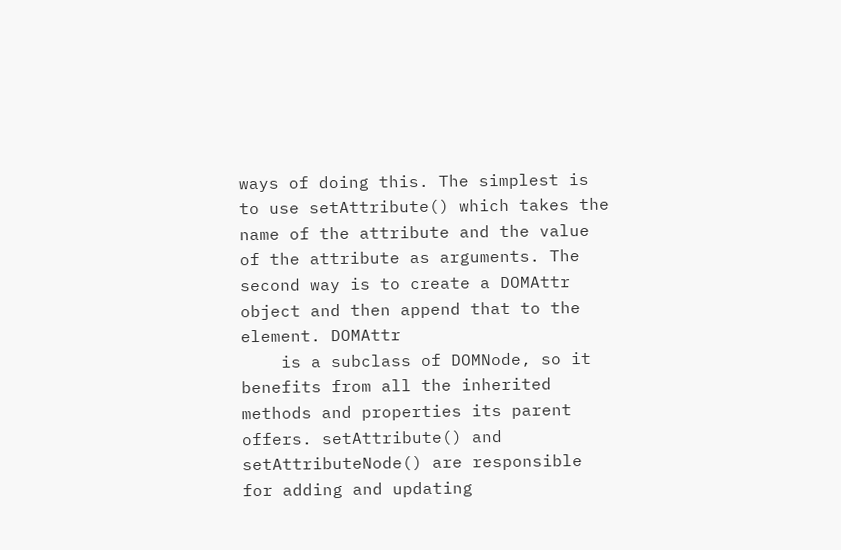ways of doing this. The simplest is to use setAttribute() which takes the name of the attribute and the value of the attribute as arguments. The second way is to create a DOMAttr object and then append that to the element. DOMAttr
    is a subclass of DOMNode, so it benefits from all the inherited methods and properties its parent offers. setAttribute() and setAttributeNode() are responsible for adding and updating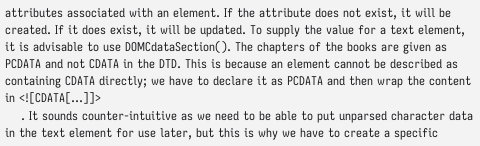attributes associated with an element. If the attribute does not exist, it will be created. If it does exist, it will be updated. To supply the value for a text element, it is advisable to use DOMCdataSection(). The chapters of the books are given as PCDATA and not CDATA in the DTD. This is because an element cannot be described as containing CDATA directly; we have to declare it as PCDATA and then wrap the content in <![CDATA[...]]>
    . It sounds counter-intuitive as we need to be able to put unparsed character data in the text element for use later, but this is why we have to create a specific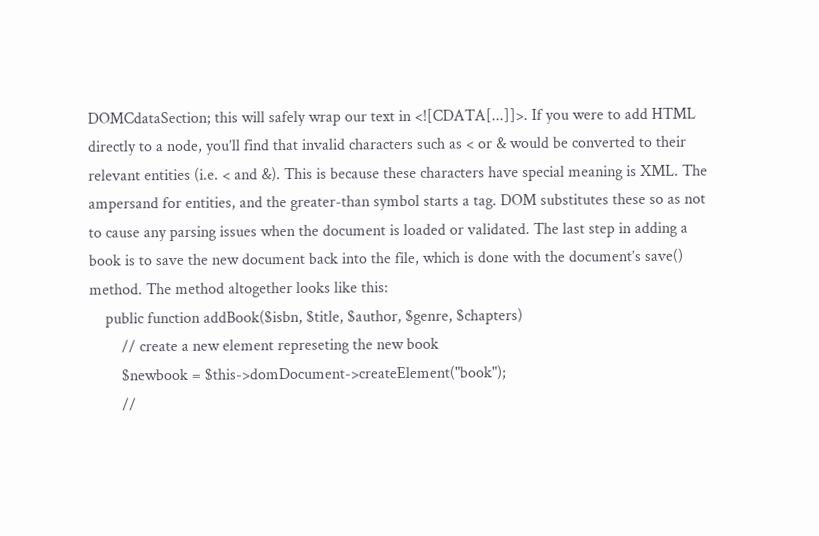DOMCdataSection; this will safely wrap our text in <![CDATA[...]]>. If you were to add HTML directly to a node, you’ll find that invalid characters such as < or & would be converted to their relevant entities (i.e. < and &). This is because these characters have special meaning is XML. The ampersand for entities, and the greater-than symbol starts a tag. DOM substitutes these so as not to cause any parsing issues when the document is loaded or validated. The last step in adding a book is to save the new document back into the file, which is done with the document’s save() method. The method altogether looks like this:
    public function addBook($isbn, $title, $author, $genre, $chapters)
        // create a new element represeting the new book
        $newbook = $this->domDocument->createElement("book");
        //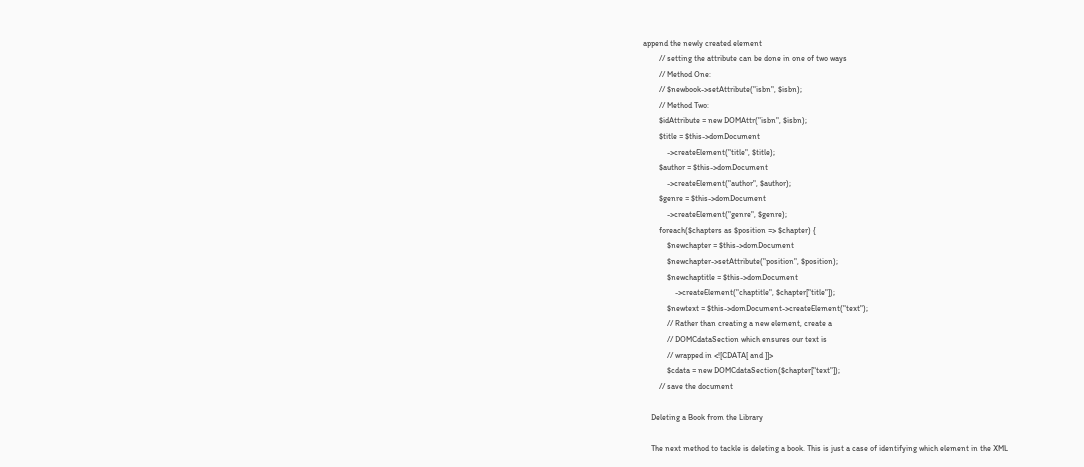append the newly created element
        // setting the attribute can be done in one of two ways
        // Method One:
        // $newbook->setAttribute("isbn", $isbn);
        // Method Two:
        $idAttribute = new DOMAttr("isbn", $isbn);
        $title = $this->domDocument
            ->createElement("title", $title);
        $author = $this->domDocument
            ->createElement("author", $author);
        $genre = $this->domDocument
            ->createElement("genre", $genre);
        foreach($chapters as $position => $chapter) {
            $newchapter = $this->domDocument
            $newchapter->setAttribute("position", $position);
            $newchaptitle = $this->domDocument
                ->createElement("chaptitle", $chapter["title"]);
            $newtext = $this->domDocument->createElement("text");
            // Rather than creating a new element, create a
            // DOMCdataSection which ensures our text is
            // wrapped in <![CDATA[ and ]]>
            $cdata = new DOMCdataSection($chapter["text"]);
        // save the document

    Deleting a Book from the Library

    The next method to tackle is deleting a book. This is just a case of identifying which element in the XML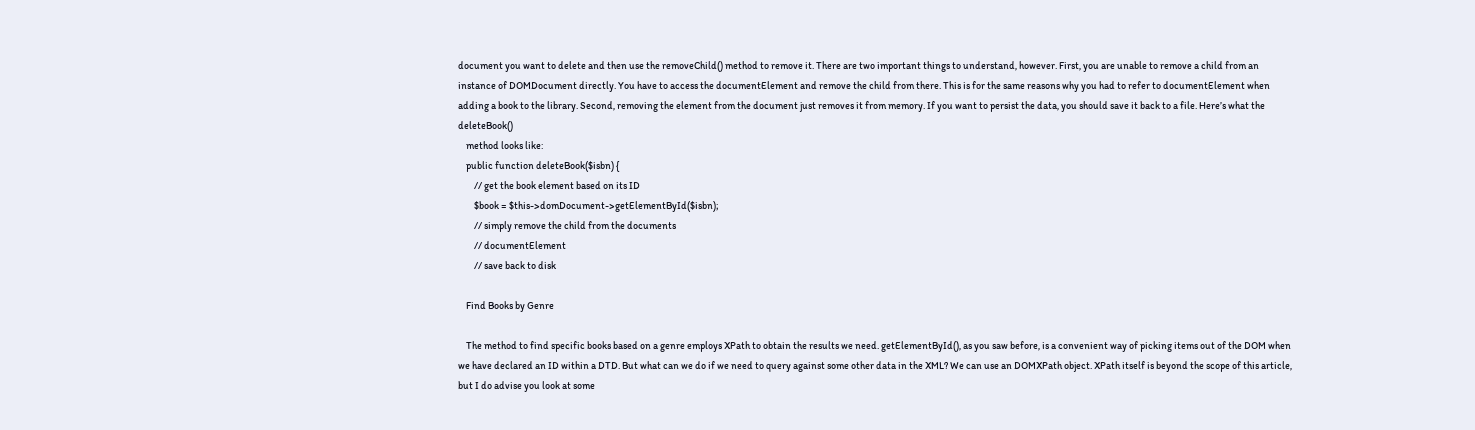document you want to delete and then use the removeChild() method to remove it. There are two important things to understand, however. First, you are unable to remove a child from an instance of DOMDocument directly. You have to access the documentElement and remove the child from there. This is for the same reasons why you had to refer to documentElement when adding a book to the library. Second, removing the element from the document just removes it from memory. If you want to persist the data, you should save it back to a file. Here’s what the deleteBook()
    method looks like:
    public function deleteBook($isbn) {
        // get the book element based on its ID
        $book = $this->domDocument->getElementById($isbn);
        // simply remove the child from the documents
        // documentElement
        // save back to disk

    Find Books by Genre

    The method to find specific books based on a genre employs XPath to obtain the results we need. getElementById(), as you saw before, is a convenient way of picking items out of the DOM when we have declared an ID within a DTD. But what can we do if we need to query against some other data in the XML? We can use an DOMXPath object. XPath itself is beyond the scope of this article, but I do advise you look at some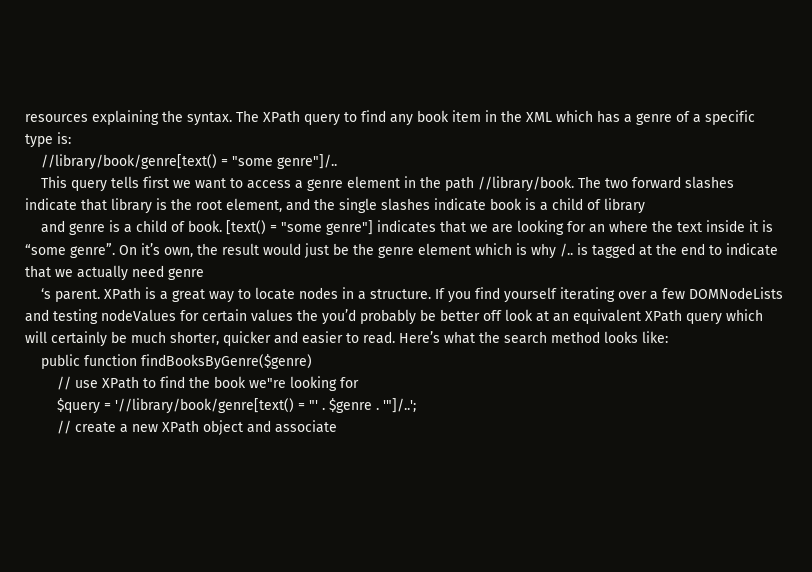resources explaining the syntax. The XPath query to find any book item in the XML which has a genre of a specific type is:
    //library/book/genre[text() = "some genre"]/..
    This query tells first we want to access a genre element in the path //library/book. The two forward slashes indicate that library is the root element, and the single slashes indicate book is a child of library
    and genre is a child of book. [text() = "some genre"] indicates that we are looking for an where the text inside it is “some genre”. On it’s own, the result would just be the genre element which is why /.. is tagged at the end to indicate that we actually need genre
    ‘s parent. XPath is a great way to locate nodes in a structure. If you find yourself iterating over a few DOMNodeLists and testing nodeValues for certain values the you’d probably be better off look at an equivalent XPath query which will certainly be much shorter, quicker and easier to read. Here’s what the search method looks like:
    public function findBooksByGenre($genre)
        // use XPath to find the book we"re looking for
        $query = '//library/book/genre[text() = "' . $genre . '"]/..';
        // create a new XPath object and associate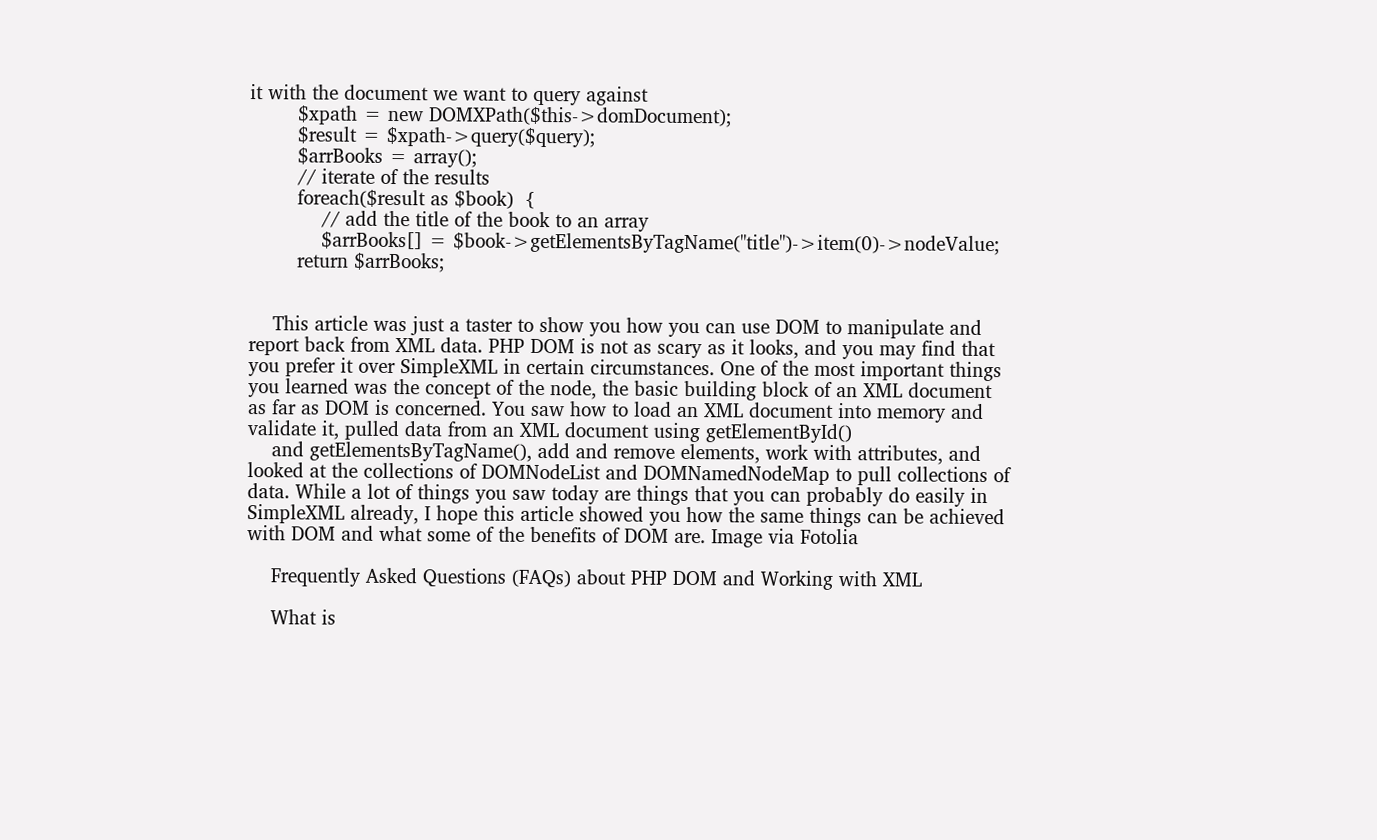it with the document we want to query against
        $xpath = new DOMXPath($this->domDocument);
        $result = $xpath->query($query);
        $arrBooks = array();
        // iterate of the results
        foreach($result as $book)  {
            // add the title of the book to an array
            $arrBooks[] = $book->getElementsByTagName("title")->item(0)->nodeValue;
        return $arrBooks;


    This article was just a taster to show you how you can use DOM to manipulate and report back from XML data. PHP DOM is not as scary as it looks, and you may find that you prefer it over SimpleXML in certain circumstances. One of the most important things you learned was the concept of the node, the basic building block of an XML document as far as DOM is concerned. You saw how to load an XML document into memory and validate it, pulled data from an XML document using getElementById()
    and getElementsByTagName(), add and remove elements, work with attributes, and looked at the collections of DOMNodeList and DOMNamedNodeMap to pull collections of data. While a lot of things you saw today are things that you can probably do easily in SimpleXML already, I hope this article showed you how the same things can be achieved with DOM and what some of the benefits of DOM are. Image via Fotolia

    Frequently Asked Questions (FAQs) about PHP DOM and Working with XML

    What is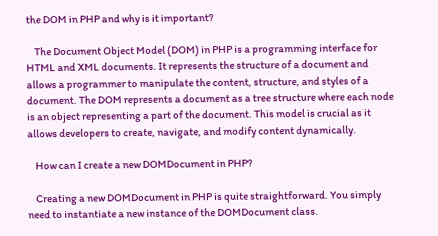the DOM in PHP and why is it important?

    The Document Object Model (DOM) in PHP is a programming interface for HTML and XML documents. It represents the structure of a document and allows a programmer to manipulate the content, structure, and styles of a document. The DOM represents a document as a tree structure where each node is an object representing a part of the document. This model is crucial as it allows developers to create, navigate, and modify content dynamically.

    How can I create a new DOMDocument in PHP?

    Creating a new DOMDocument in PHP is quite straightforward. You simply need to instantiate a new instance of the DOMDocument class.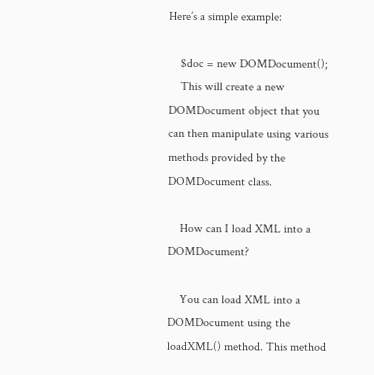Here’s a simple example:

    $doc = new DOMDocument();
    This will create a new DOMDocument object that you can then manipulate using various methods provided by the DOMDocument class.

    How can I load XML into a DOMDocument?

    You can load XML into a DOMDocument using the loadXML() method. This method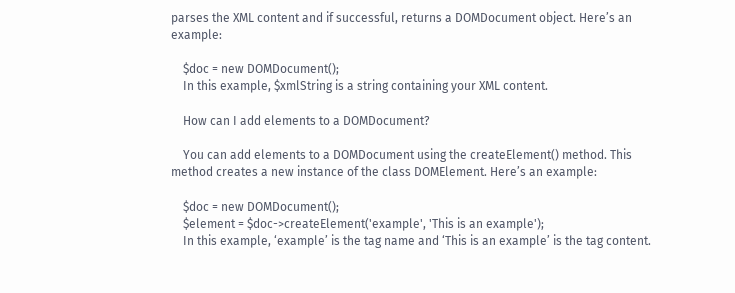parses the XML content and if successful, returns a DOMDocument object. Here’s an example:

    $doc = new DOMDocument();
    In this example, $xmlString is a string containing your XML content.

    How can I add elements to a DOMDocument?

    You can add elements to a DOMDocument using the createElement() method. This method creates a new instance of the class DOMElement. Here’s an example:

    $doc = new DOMDocument();
    $element = $doc->createElement('example', 'This is an example');
    In this example, ‘example’ is the tag name and ‘This is an example’ is the tag content.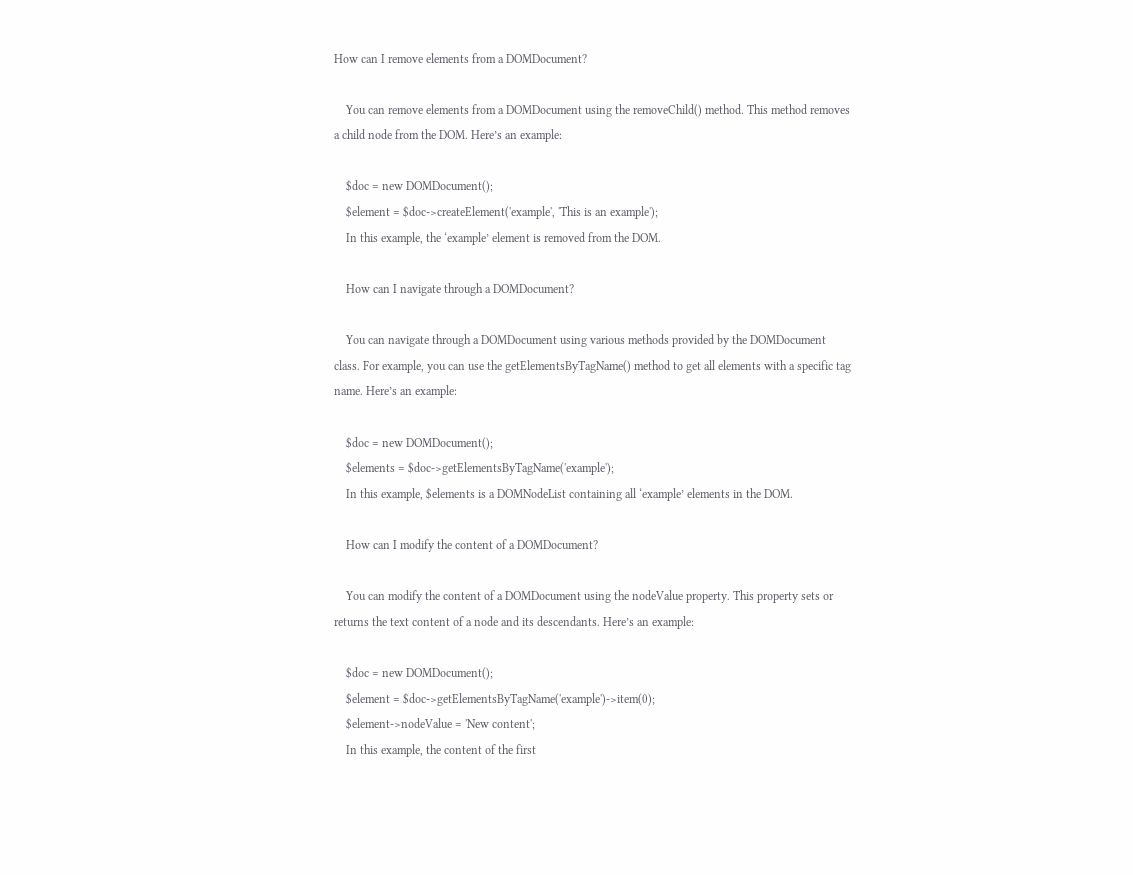How can I remove elements from a DOMDocument?

    You can remove elements from a DOMDocument using the removeChild() method. This method removes a child node from the DOM. Here’s an example:

    $doc = new DOMDocument();
    $element = $doc->createElement('example', 'This is an example');
    In this example, the ‘example’ element is removed from the DOM.

    How can I navigate through a DOMDocument?

    You can navigate through a DOMDocument using various methods provided by the DOMDocument class. For example, you can use the getElementsByTagName() method to get all elements with a specific tag name. Here’s an example:

    $doc = new DOMDocument();
    $elements = $doc->getElementsByTagName('example');
    In this example, $elements is a DOMNodeList containing all ‘example’ elements in the DOM.

    How can I modify the content of a DOMDocument?

    You can modify the content of a DOMDocument using the nodeValue property. This property sets or returns the text content of a node and its descendants. Here’s an example:

    $doc = new DOMDocument();
    $element = $doc->getElementsByTagName('example')->item(0);
    $element->nodeValue = 'New content';
    In this example, the content of the first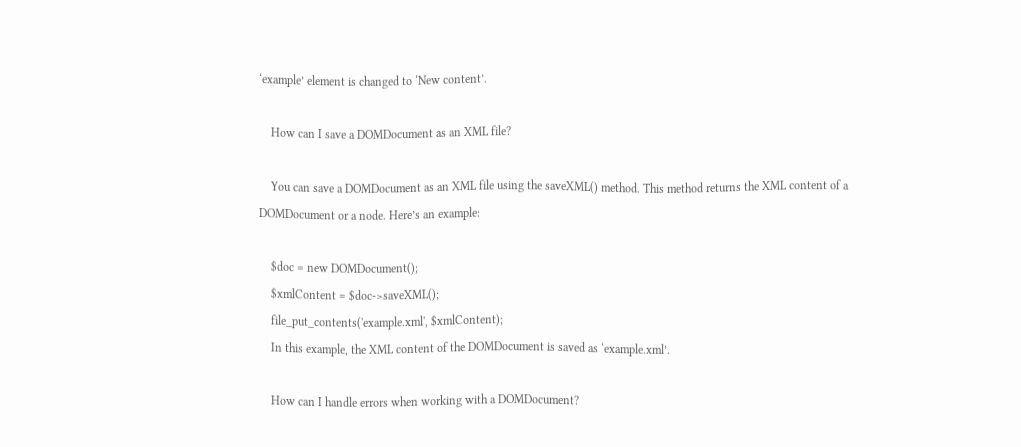‘example’ element is changed to ‘New content’.

    How can I save a DOMDocument as an XML file?

    You can save a DOMDocument as an XML file using the saveXML() method. This method returns the XML content of a DOMDocument or a node. Here’s an example:

    $doc = new DOMDocument();
    $xmlContent = $doc->saveXML();
    file_put_contents('example.xml', $xmlContent);
    In this example, the XML content of the DOMDocument is saved as ‘example.xml’.

    How can I handle errors when working with a DOMDocument?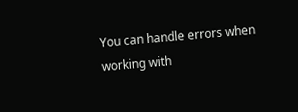You can handle errors when working with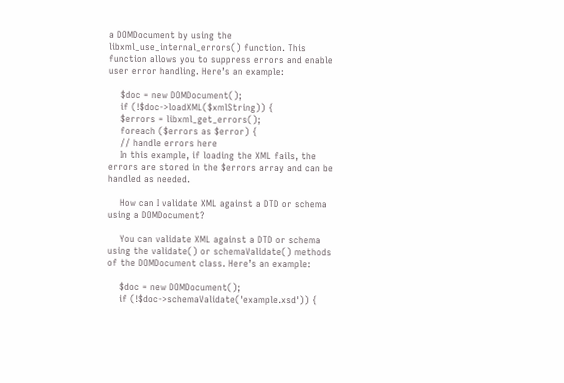a DOMDocument by using the libxml_use_internal_errors() function. This function allows you to suppress errors and enable user error handling. Here’s an example:

    $doc = new DOMDocument();
    if (!$doc->loadXML($xmlString)) {
    $errors = libxml_get_errors();
    foreach ($errors as $error) {
    // handle errors here
    In this example, if loading the XML fails, the errors are stored in the $errors array and can be handled as needed.

    How can I validate XML against a DTD or schema using a DOMDocument?

    You can validate XML against a DTD or schema using the validate() or schemaValidate() methods of the DOMDocument class. Here’s an example:

    $doc = new DOMDocument();
    if (!$doc->schemaValidate('example.xsd')) {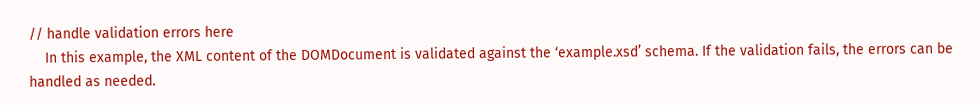// handle validation errors here
    In this example, the XML content of the DOMDocument is validated against the ‘example.xsd’ schema. If the validation fails, the errors can be handled as needed.